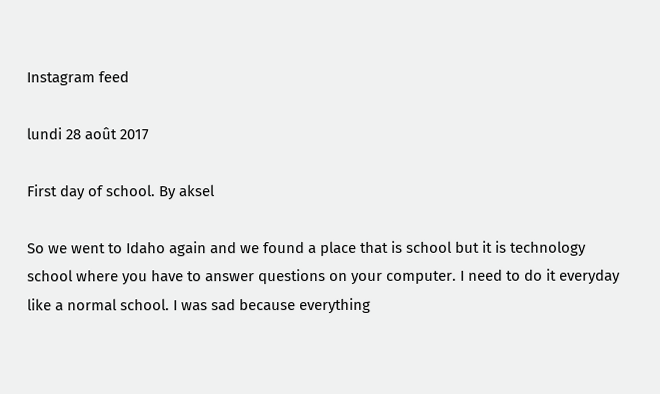Instagram feed

lundi 28 août 2017

First day of school. By aksel

So we went to Idaho again and we found a place that is school but it is technology school where you have to answer questions on your computer. I need to do it everyday like a normal school. I was sad because everything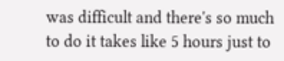was difficult and there's so much to do it takes like 5 hours just to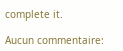complete it.

Aucun commentaire: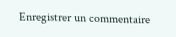Enregistrer un commentaire